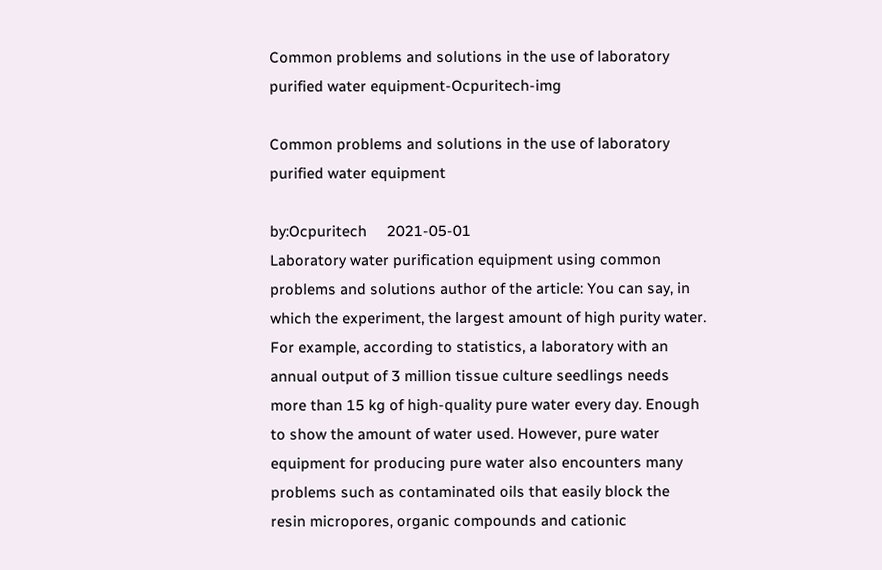Common problems and solutions in the use of laboratory purified water equipment-Ocpuritech-img

Common problems and solutions in the use of laboratory purified water equipment

by:Ocpuritech     2021-05-01
Laboratory water purification equipment using common problems and solutions author of the article: You can say, in which the experiment, the largest amount of high purity water. For example, according to statistics, a laboratory with an annual output of 3 million tissue culture seedlings needs more than 15 kg of high-quality pure water every day. Enough to show the amount of water used. However, pure water equipment for producing pure water also encounters many problems such as contaminated oils that easily block the resin micropores, organic compounds and cationic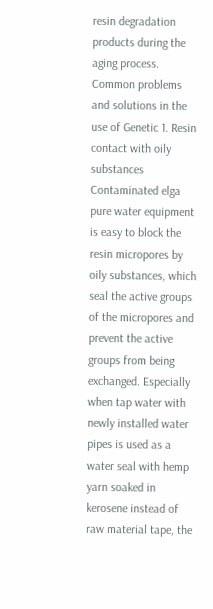resin degradation products during the aging process. Common problems and solutions in the use of Genetic 1. Resin contact with oily substances Contaminated elga pure water equipment is easy to block the resin micropores by oily substances, which seal the active groups of the micropores and prevent the active groups from being exchanged. Especially when tap water with newly installed water pipes is used as a water seal with hemp yarn soaked in kerosene instead of raw material tape, the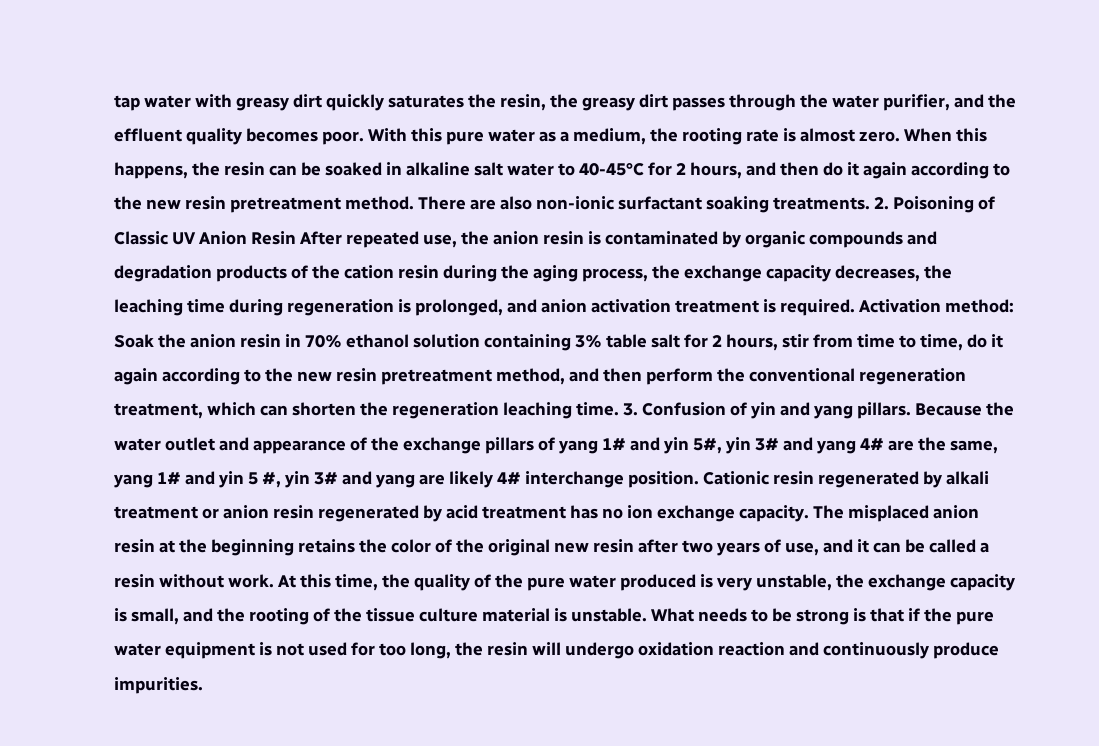tap water with greasy dirt quickly saturates the resin, the greasy dirt passes through the water purifier, and the effluent quality becomes poor. With this pure water as a medium, the rooting rate is almost zero. When this happens, the resin can be soaked in alkaline salt water to 40-45°C for 2 hours, and then do it again according to the new resin pretreatment method. There are also non-ionic surfactant soaking treatments. 2. Poisoning of Classic UV Anion Resin After repeated use, the anion resin is contaminated by organic compounds and degradation products of the cation resin during the aging process, the exchange capacity decreases, the leaching time during regeneration is prolonged, and anion activation treatment is required. Activation method: Soak the anion resin in 70% ethanol solution containing 3% table salt for 2 hours, stir from time to time, do it again according to the new resin pretreatment method, and then perform the conventional regeneration treatment, which can shorten the regeneration leaching time. 3. Confusion of yin and yang pillars. Because the water outlet and appearance of the exchange pillars of yang 1# and yin 5#, yin 3# and yang 4# are the same, yang 1# and yin 5 #, yin 3# and yang are likely 4# interchange position. Cationic resin regenerated by alkali treatment or anion resin regenerated by acid treatment has no ion exchange capacity. The misplaced anion resin at the beginning retains the color of the original new resin after two years of use, and it can be called a resin without work. At this time, the quality of the pure water produced is very unstable, the exchange capacity is small, and the rooting of the tissue culture material is unstable. What needs to be strong is that if the pure water equipment is not used for too long, the resin will undergo oxidation reaction and continuously produce impurities.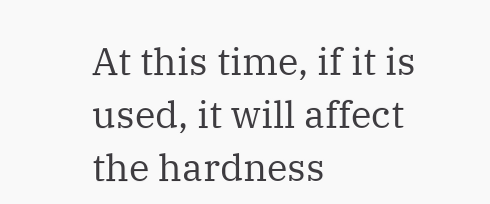At this time, if it is used, it will affect the hardness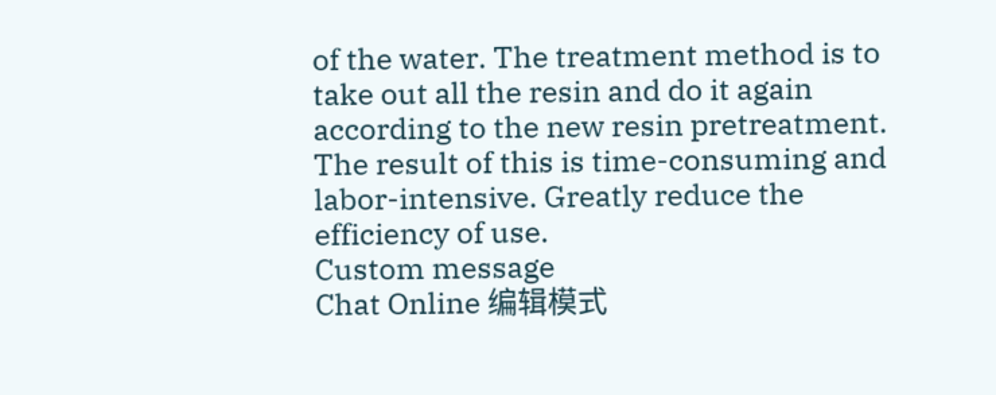of the water. The treatment method is to take out all the resin and do it again according to the new resin pretreatment. The result of this is time-consuming and labor-intensive. Greatly reduce the efficiency of use.
Custom message
Chat Online 编辑模式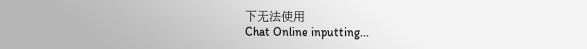下无法使用
Chat Online inputting...